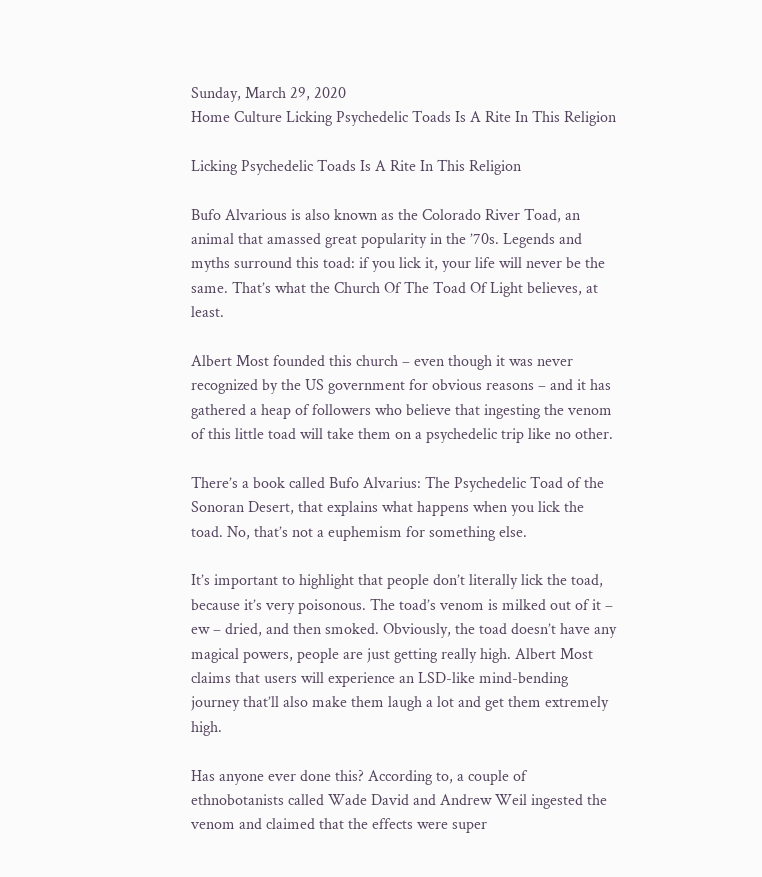Sunday, March 29, 2020
Home Culture Licking Psychedelic Toads Is A Rite In This Religion

Licking Psychedelic Toads Is A Rite In This Religion

Bufo Alvarious is also known as the Colorado River Toad, an animal that amassed great popularity in the ’70s. Legends and myths surround this toad: if you lick it, your life will never be the same. That’s what the Church Of The Toad Of Light believes, at least.

Albert Most founded this church – even though it was never recognized by the US government for obvious reasons – and it has gathered a heap of followers who believe that ingesting the venom of this little toad will take them on a psychedelic trip like no other.

There’s a book called Bufo Alvarius: The Psychedelic Toad of the Sonoran Desert, that explains what happens when you lick the toad. No, that’s not a euphemism for something else.

It’s important to highlight that people don’t literally lick the toad, because it’s very poisonous. The toad’s venom is milked out of it – ew – dried, and then smoked. Obviously, the toad doesn’t have any magical powers, people are just getting really high. Albert Most claims that users will experience an LSD-like mind-bending journey that’ll also make them laugh a lot and get them extremely high.

Has anyone ever done this? According to, a couple of ethnobotanists called Wade David and Andrew Weil ingested the venom and claimed that the effects were super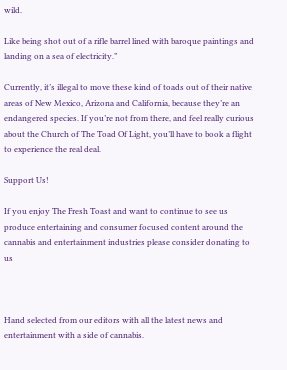wild.

Like being shot out of a rifle barrel lined with baroque paintings and landing on a sea of electricity.”

Currently, it’s illegal to move these kind of toads out of their native areas of New Mexico, Arizona and California, because they’re an endangered species. If you’re not from there, and feel really curious about the Church of The Toad Of Light, you’ll have to book a flight to experience the real deal.

Support Us!

If you enjoy The Fresh Toast and want to continue to see us produce entertaining and consumer focused content around the cannabis and entertainment industries please consider donating to us



Hand selected from our editors with all the latest news and entertainment with a side of cannabis.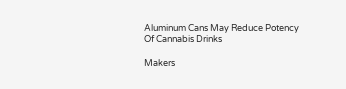Aluminum Cans May Reduce Potency Of Cannabis Drinks

Makers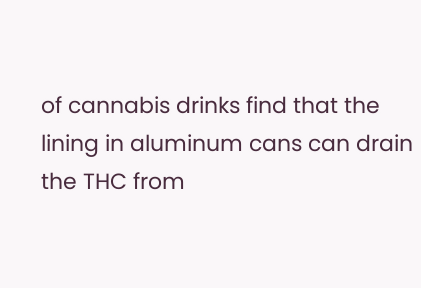of cannabis drinks find that the lining in aluminum cans can drain the THC from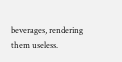beverages, rendering them useless.